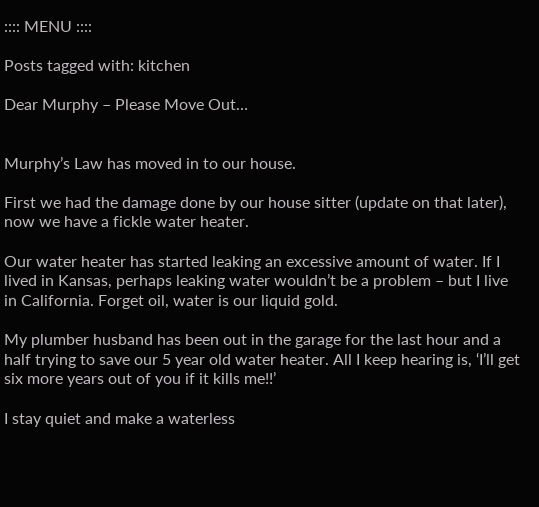:::: MENU ::::

Posts tagged with: kitchen

Dear Murphy – Please Move Out…


Murphy’s Law has moved in to our house.

First we had the damage done by our house sitter (update on that later), now we have a fickle water heater.

Our water heater has started leaking an excessive amount of water. If I lived in Kansas, perhaps leaking water wouldn’t be a problem – but I live in California. Forget oil, water is our liquid gold.

My plumber husband has been out in the garage for the last hour and a half trying to save our 5 year old water heater. All I keep hearing is, ‘I’ll get six more years out of you if it kills me!!’

I stay quiet and make a waterless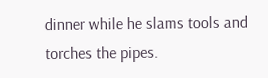dinner while he slams tools and torches the pipes.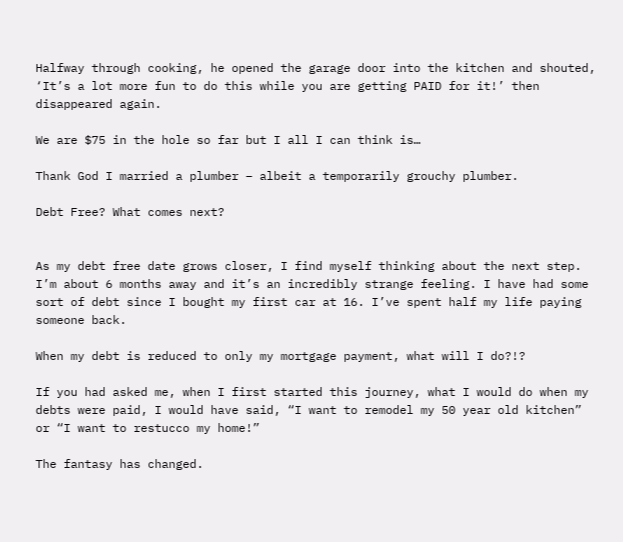Halfway through cooking, he opened the garage door into the kitchen and shouted, ‘It’s a lot more fun to do this while you are getting PAID for it!’ then disappeared again.

We are $75 in the hole so far but I all I can think is…

Thank God I married a plumber – albeit a temporarily grouchy plumber.

Debt Free? What comes next?


As my debt free date grows closer, I find myself thinking about the next step. I’m about 6 months away and it’s an incredibly strange feeling. I have had some sort of debt since I bought my first car at 16. I’ve spent half my life paying someone back.

When my debt is reduced to only my mortgage payment, what will I do?!?

If you had asked me, when I first started this journey, what I would do when my debts were paid, I would have said, “I want to remodel my 50 year old kitchen” or “I want to restucco my home!”

The fantasy has changed.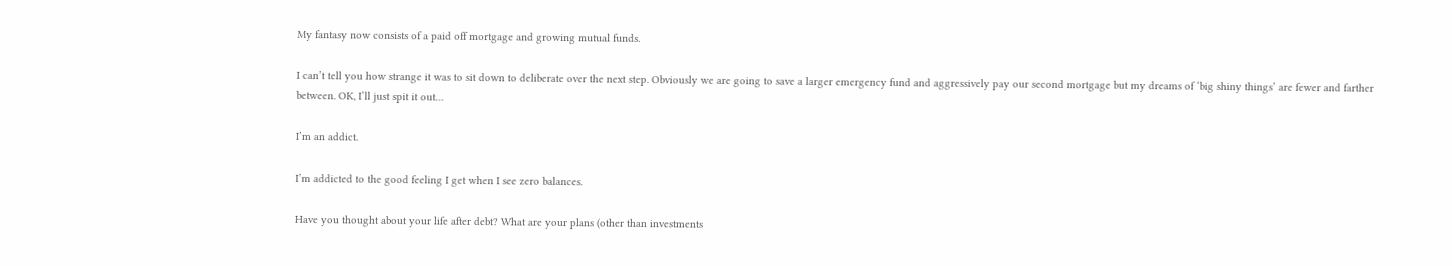My fantasy now consists of a paid off mortgage and growing mutual funds.

I can’t tell you how strange it was to sit down to deliberate over the next step. Obviously we are going to save a larger emergency fund and aggressively pay our second mortgage but my dreams of ‘big shiny things’ are fewer and farther between. OK, I’ll just spit it out…

I’m an addict.

I’m addicted to the good feeling I get when I see zero balances.

Have you thought about your life after debt? What are your plans (other than investments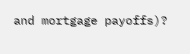and mortgage payoffs)?